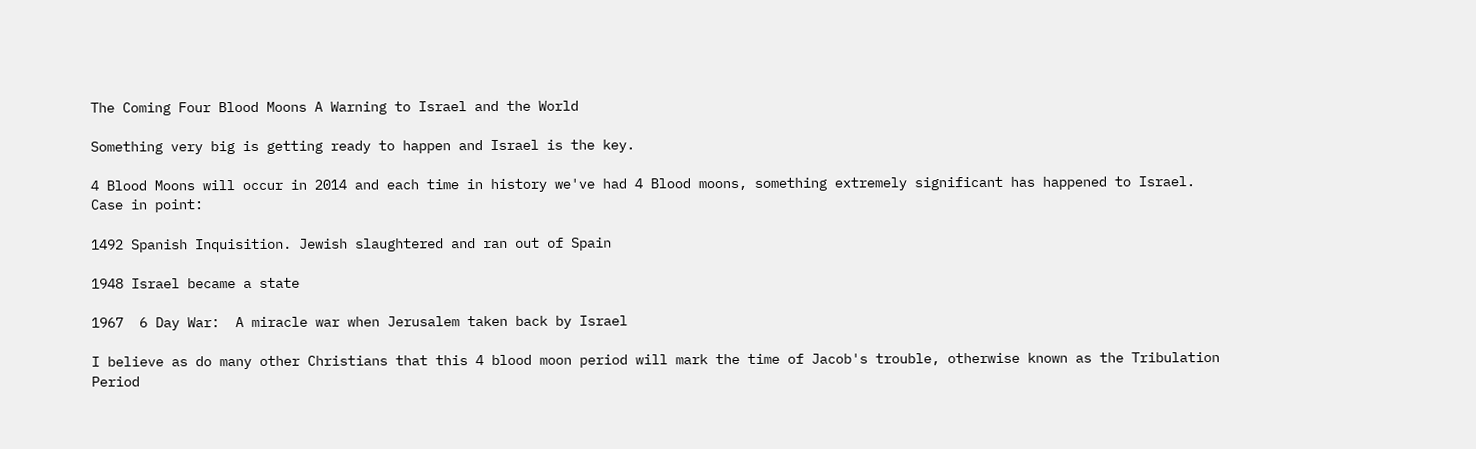The Coming Four Blood Moons A Warning to Israel and the World

Something very big is getting ready to happen and Israel is the key.

4 Blood Moons will occur in 2014 and each time in history we've had 4 Blood moons, something extremely significant has happened to Israel. Case in point:

1492 Spanish Inquisition. Jewish slaughtered and ran out of Spain

1948 Israel became a state

1967  6 Day War:  A miracle war when Jerusalem taken back by Israel

I believe as do many other Christians that this 4 blood moon period will mark the time of Jacob's trouble, otherwise known as the Tribulation Period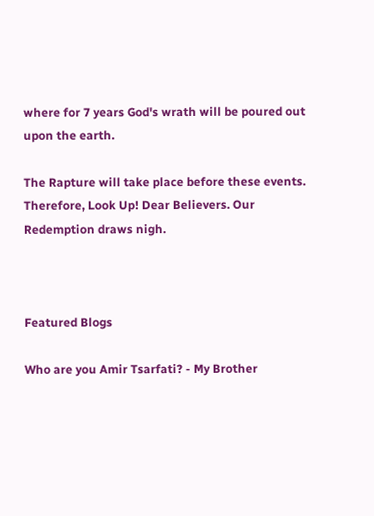where for 7 years God's wrath will be poured out upon the earth.

The Rapture will take place before these events. Therefore, Look Up! Dear Believers. Our Redemption draws nigh.



Featured Blogs

Who are you Amir Tsarfati? - My Brother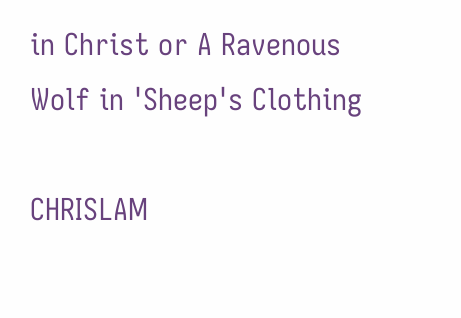in Christ or A Ravenous Wolf in 'Sheep's Clothing

CHRISLAM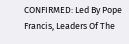CONFIRMED: Led By Pope Francis, Leaders Of The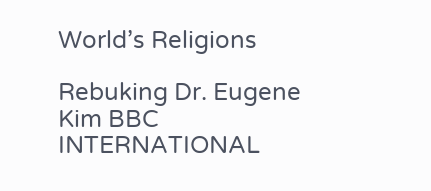World’s Religions

Rebuking Dr. Eugene Kim BBC INTERNATIONAL